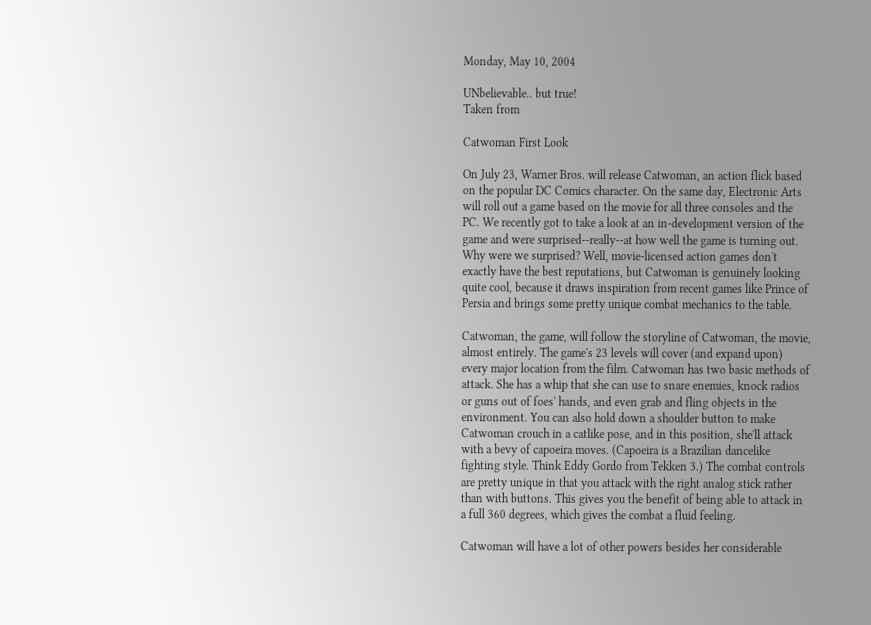Monday, May 10, 2004

UNbelievable.. but true!
Taken from

Catwoman First Look

On July 23, Warner Bros. will release Catwoman, an action flick based on the popular DC Comics character. On the same day, Electronic Arts will roll out a game based on the movie for all three consoles and the PC. We recently got to take a look at an in-development version of the game and were surprised--really--at how well the game is turning out. Why were we surprised? Well, movie-licensed action games don't exactly have the best reputations, but Catwoman is genuinely looking quite cool, because it draws inspiration from recent games like Prince of Persia and brings some pretty unique combat mechanics to the table.

Catwoman, the game, will follow the storyline of Catwoman, the movie, almost entirely. The game's 23 levels will cover (and expand upon) every major location from the film. Catwoman has two basic methods of attack. She has a whip that she can use to snare enemies, knock radios or guns out of foes' hands, and even grab and fling objects in the environment. You can also hold down a shoulder button to make Catwoman crouch in a catlike pose, and in this position, she'll attack with a bevy of capoeira moves. (Capoeira is a Brazilian dancelike fighting style. Think Eddy Gordo from Tekken 3.) The combat controls are pretty unique in that you attack with the right analog stick rather than with buttons. This gives you the benefit of being able to attack in a full 360 degrees, which gives the combat a fluid feeling.

Catwoman will have a lot of other powers besides her considerable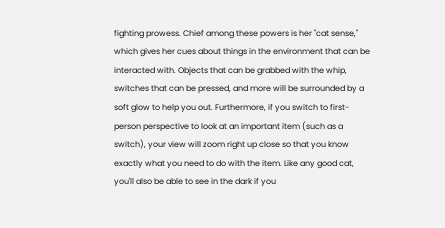fighting prowess. Chief among these powers is her "cat sense," which gives her cues about things in the environment that can be interacted with. Objects that can be grabbed with the whip, switches that can be pressed, and more will be surrounded by a soft glow to help you out. Furthermore, if you switch to first-person perspective to look at an important item (such as a switch), your view will zoom right up close so that you know exactly what you need to do with the item. Like any good cat, you'll also be able to see in the dark if you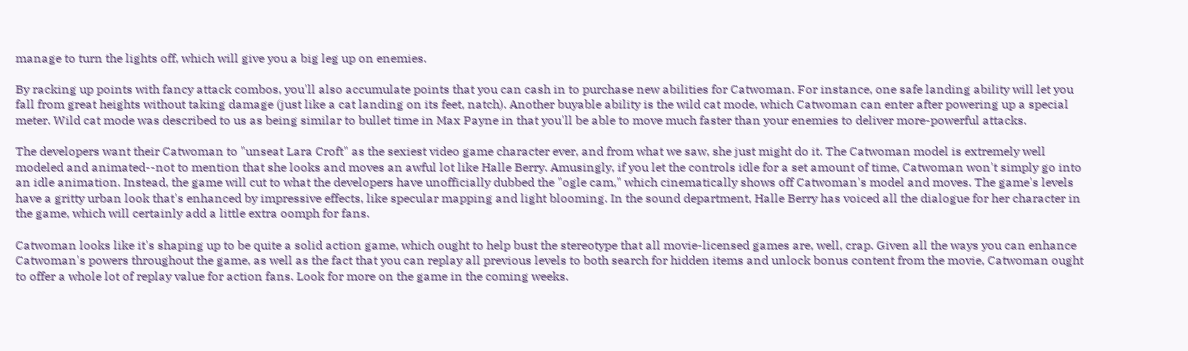manage to turn the lights off, which will give you a big leg up on enemies.

By racking up points with fancy attack combos, you'll also accumulate points that you can cash in to purchase new abilities for Catwoman. For instance, one safe landing ability will let you fall from great heights without taking damage (just like a cat landing on its feet, natch). Another buyable ability is the wild cat mode, which Catwoman can enter after powering up a special meter. Wild cat mode was described to us as being similar to bullet time in Max Payne in that you'll be able to move much faster than your enemies to deliver more-powerful attacks.

The developers want their Catwoman to "unseat Lara Croft" as the sexiest video game character ever, and from what we saw, she just might do it. The Catwoman model is extremely well modeled and animated--not to mention that she looks and moves an awful lot like Halle Berry. Amusingly, if you let the controls idle for a set amount of time, Catwoman won't simply go into an idle animation. Instead, the game will cut to what the developers have unofficially dubbed the "ogle cam," which cinematically shows off Catwoman's model and moves. The game's levels have a gritty urban look that's enhanced by impressive effects, like specular mapping and light blooming. In the sound department, Halle Berry has voiced all the dialogue for her character in the game, which will certainly add a little extra oomph for fans.

Catwoman looks like it's shaping up to be quite a solid action game, which ought to help bust the stereotype that all movie-licensed games are, well, crap. Given all the ways you can enhance Catwoman's powers throughout the game, as well as the fact that you can replay all previous levels to both search for hidden items and unlock bonus content from the movie, Catwoman ought to offer a whole lot of replay value for action fans. Look for more on the game in the coming weeks.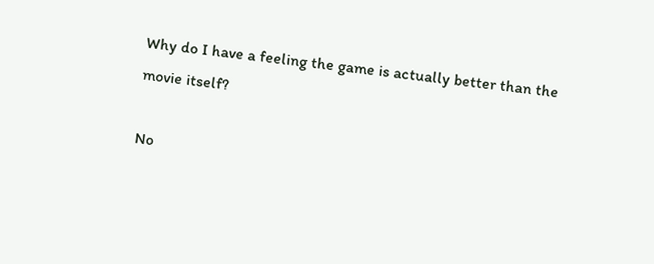Why do I have a feeling the game is actually better than the movie itself?

No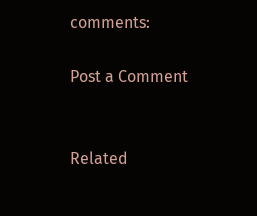comments:

Post a Comment


Related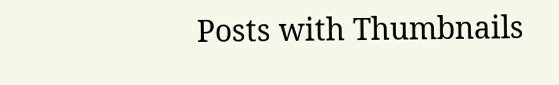Posts with Thumbnails